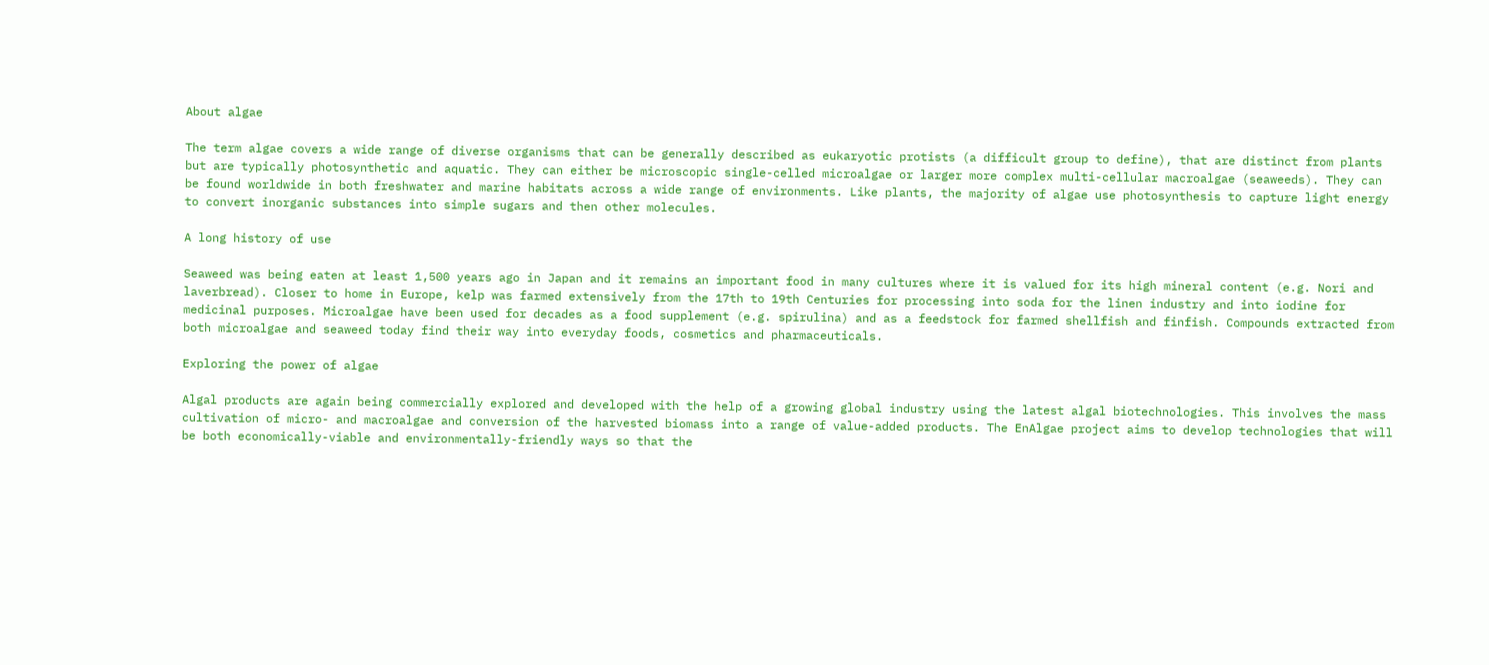About algae

The term algae covers a wide range of diverse organisms that can be generally described as eukaryotic protists (a difficult group to define), that are distinct from plants but are typically photosynthetic and aquatic. They can either be microscopic single-celled microalgae or larger more complex multi-cellular macroalgae (seaweeds). They can be found worldwide in both freshwater and marine habitats across a wide range of environments. Like plants, the majority of algae use photosynthesis to capture light energy to convert inorganic substances into simple sugars and then other molecules.

A long history of use

Seaweed was being eaten at least 1,500 years ago in Japan and it remains an important food in many cultures where it is valued for its high mineral content (e.g. Nori and laverbread). Closer to home in Europe, kelp was farmed extensively from the 17th to 19th Centuries for processing into soda for the linen industry and into iodine for medicinal purposes. Microalgae have been used for decades as a food supplement (e.g. spirulina) and as a feedstock for farmed shellfish and finfish. Compounds extracted from both microalgae and seaweed today find their way into everyday foods, cosmetics and pharmaceuticals.

Exploring the power of algae

Algal products are again being commercially explored and developed with the help of a growing global industry using the latest algal biotechnologies. This involves the mass cultivation of micro- and macroalgae and conversion of the harvested biomass into a range of value-added products. The EnAlgae project aims to develop technologies that will be both economically-viable and environmentally-friendly ways so that the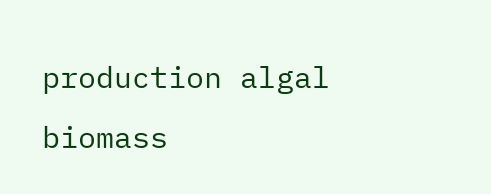production algal biomass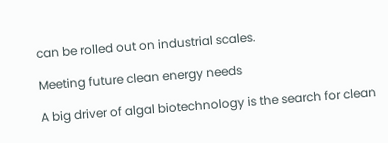can be rolled out on industrial scales.

Meeting future clean energy needs

A big driver of algal biotechnology is the search for clean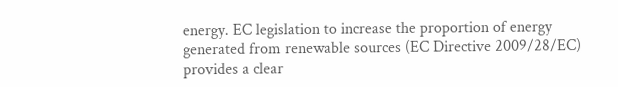energy. EC legislation to increase the proportion of energy generated from renewable sources (EC Directive 2009/28/EC) provides a clear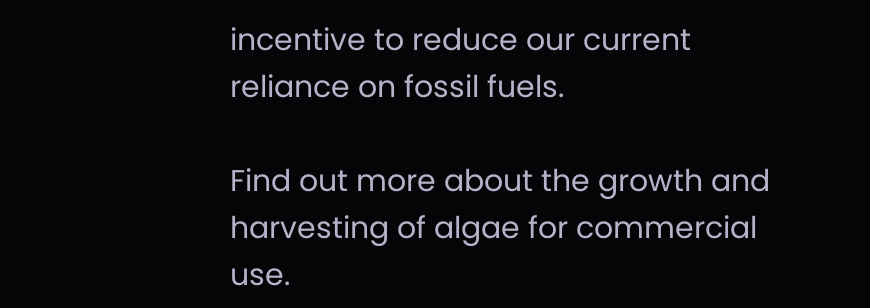incentive to reduce our current reliance on fossil fuels.

Find out more about the growth and harvesting of algae for commercial use.